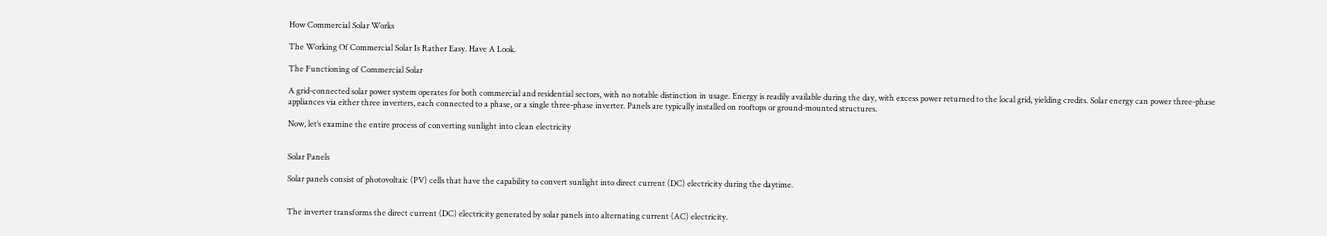How Commercial Solar Works

The Working Of Commercial Solar Is Rather Easy. Have A Look.

The Functioning of Commercial Solar

A grid-connected solar power system operates for both commercial and residential sectors, with no notable distinction in usage. Energy is readily available during the day, with excess power returned to the local grid, yielding credits. Solar energy can power three-phase appliances via either three inverters, each connected to a phase, or a single three-phase inverter. Panels are typically installed on rooftops or ground-mounted structures.

Now, let’s examine the entire process of converting sunlight into clean electricity


Solar Panels

Solar panels consist of photovoltaic (PV) cells that have the capability to convert sunlight into direct current (DC) electricity during the daytime.


The inverter transforms the direct current (DC) electricity generated by solar panels into alternating current (AC) electricity.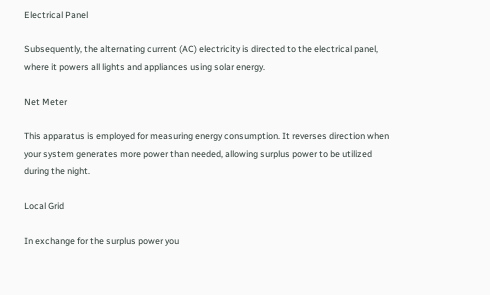Electrical Panel

Subsequently, the alternating current (AC) electricity is directed to the electrical panel, where it powers all lights and appliances using solar energy.

Net Meter

This apparatus is employed for measuring energy consumption. It reverses direction when your system generates more power than needed, allowing surplus power to be utilized during the night.

Local Grid

In exchange for the surplus power you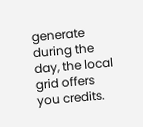generate during the day, the local grid offers you credits.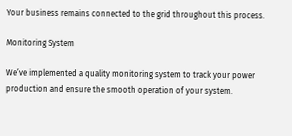Your business remains connected to the grid throughout this process.

Monitoring System

We’ve implemented a quality monitoring system to track your power production and ensure the smooth operation of your system.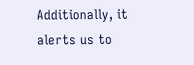Additionally, it alerts us to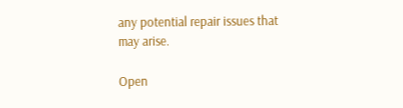any potential repair issues that may arise.

Open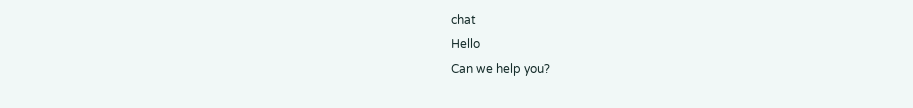chat
Hello
Can we help you?